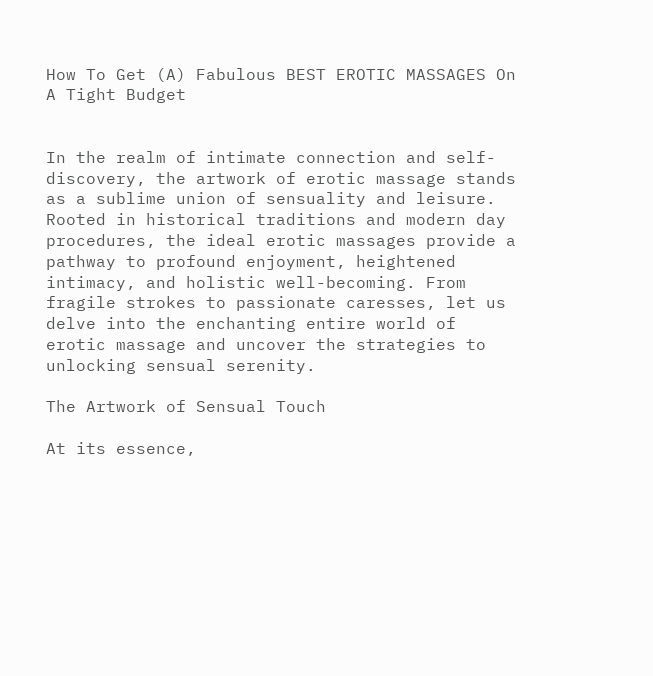How To Get (A) Fabulous BEST EROTIC MASSAGES On A Tight Budget


In the realm of intimate connection and self-discovery, the artwork of erotic massage stands as a sublime union of sensuality and leisure. Rooted in historical traditions and modern day procedures, the ideal erotic massages provide a pathway to profound enjoyment, heightened intimacy, and holistic well-becoming. From fragile strokes to passionate caresses, let us delve into the enchanting entire world of erotic massage and uncover the strategies to unlocking sensual serenity.

The Artwork of Sensual Touch

At its essence,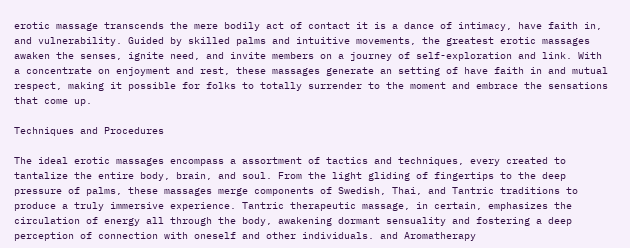erotic massage transcends the mere bodily act of contact it is a dance of intimacy, have faith in, and vulnerability. Guided by skilled palms and intuitive movements, the greatest erotic massages awaken the senses, ignite need, and invite members on a journey of self-exploration and link. With a concentrate on enjoyment and rest, these massages generate an setting of have faith in and mutual respect, making it possible for folks to totally surrender to the moment and embrace the sensations that come up.

Techniques and Procedures

The ideal erotic massages encompass a assortment of tactics and techniques, every created to tantalize the entire body, brain, and soul. From the light gliding of fingertips to the deep pressure of palms, these massages merge components of Swedish, Thai, and Tantric traditions to produce a truly immersive experience. Tantric therapeutic massage, in certain, emphasizes the circulation of energy all through the body, awakening dormant sensuality and fostering a deep perception of connection with oneself and other individuals. and Aromatherapy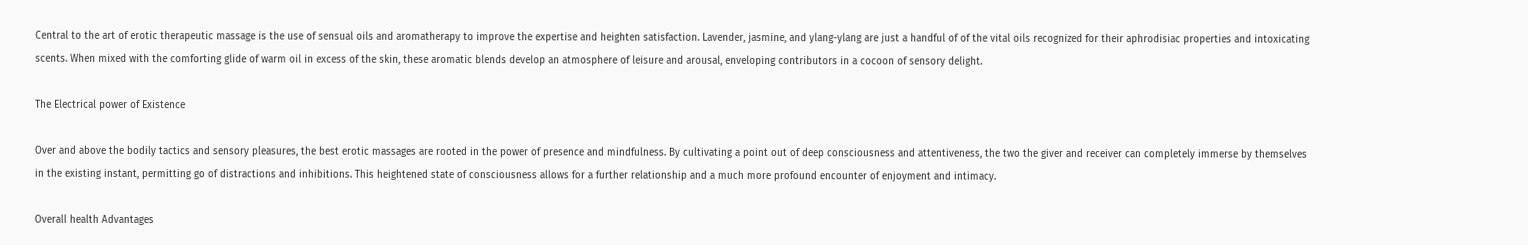Central to the art of erotic therapeutic massage is the use of sensual oils and aromatherapy to improve the expertise and heighten satisfaction. Lavender, jasmine, and ylang-ylang are just a handful of of the vital oils recognized for their aphrodisiac properties and intoxicating scents. When mixed with the comforting glide of warm oil in excess of the skin, these aromatic blends develop an atmosphere of leisure and arousal, enveloping contributors in a cocoon of sensory delight.

The Electrical power of Existence

Over and above the bodily tactics and sensory pleasures, the best erotic massages are rooted in the power of presence and mindfulness. By cultivating a point out of deep consciousness and attentiveness, the two the giver and receiver can completely immerse by themselves in the existing instant, permitting go of distractions and inhibitions. This heightened state of consciousness allows for a further relationship and a much more profound encounter of enjoyment and intimacy.

Overall health Advantages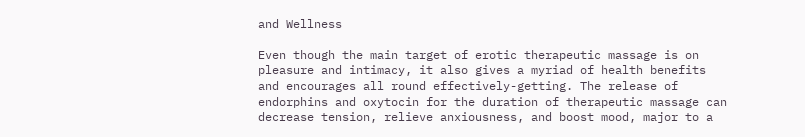and Wellness

Even though the main target of erotic therapeutic massage is on pleasure and intimacy, it also gives a myriad of health benefits and encourages all round effectively-getting. The release of endorphins and oxytocin for the duration of therapeutic massage can decrease tension, relieve anxiousness, and boost mood, major to a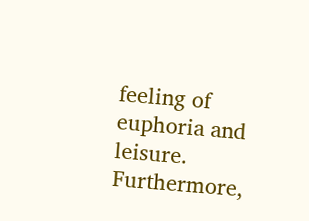feeling of euphoria and leisure. Furthermore,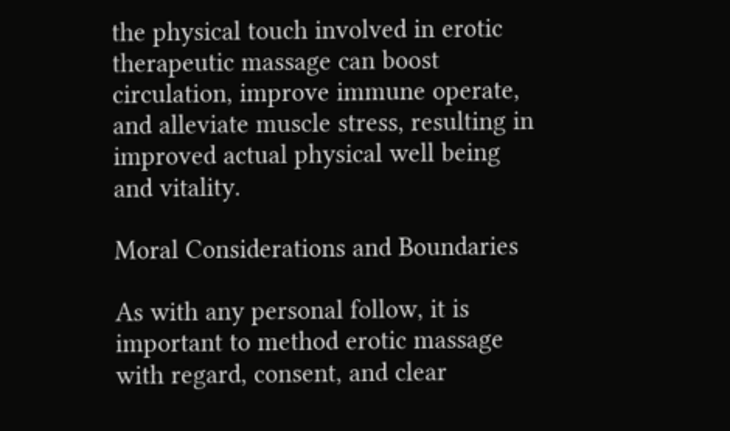the physical touch involved in erotic therapeutic massage can boost circulation, improve immune operate, and alleviate muscle stress, resulting in improved actual physical well being and vitality.

Moral Considerations and Boundaries

As with any personal follow, it is important to method erotic massage with regard, consent, and clear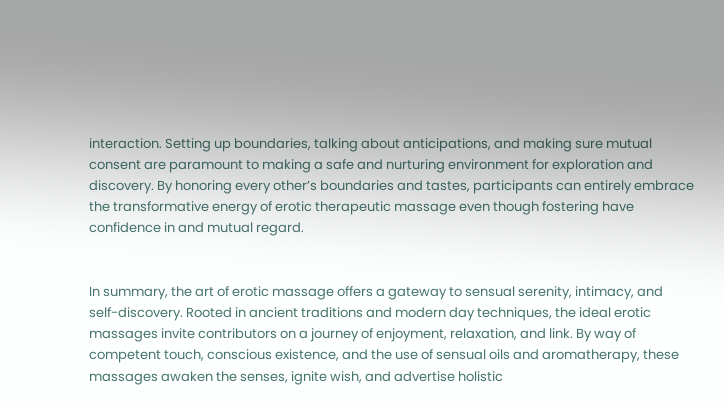interaction. Setting up boundaries, talking about anticipations, and making sure mutual consent are paramount to making a safe and nurturing environment for exploration and discovery. By honoring every other’s boundaries and tastes, participants can entirely embrace the transformative energy of erotic therapeutic massage even though fostering have confidence in and mutual regard.


In summary, the art of erotic massage offers a gateway to sensual serenity, intimacy, and self-discovery. Rooted in ancient traditions and modern day techniques, the ideal erotic massages invite contributors on a journey of enjoyment, relaxation, and link. By way of competent touch, conscious existence, and the use of sensual oils and aromatherapy, these massages awaken the senses, ignite wish, and advertise holistic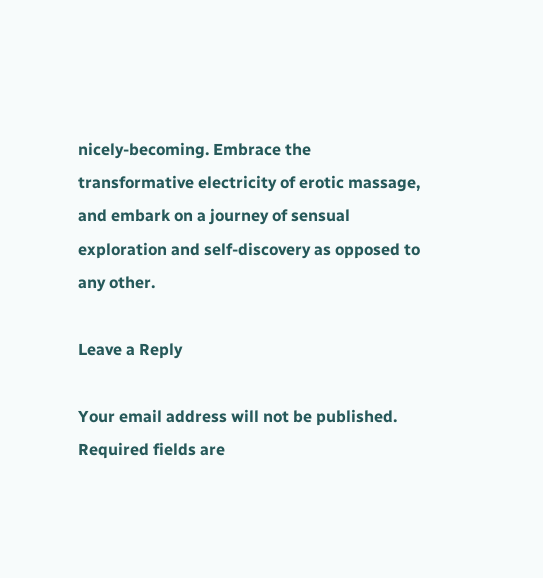nicely-becoming. Embrace the transformative electricity of erotic massage, and embark on a journey of sensual exploration and self-discovery as opposed to any other.

Leave a Reply

Your email address will not be published. Required fields are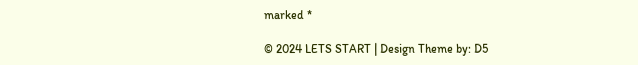marked *

© 2024 LETS START | Design Theme by: D5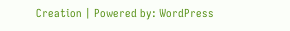Creation | Powered by: WordPress